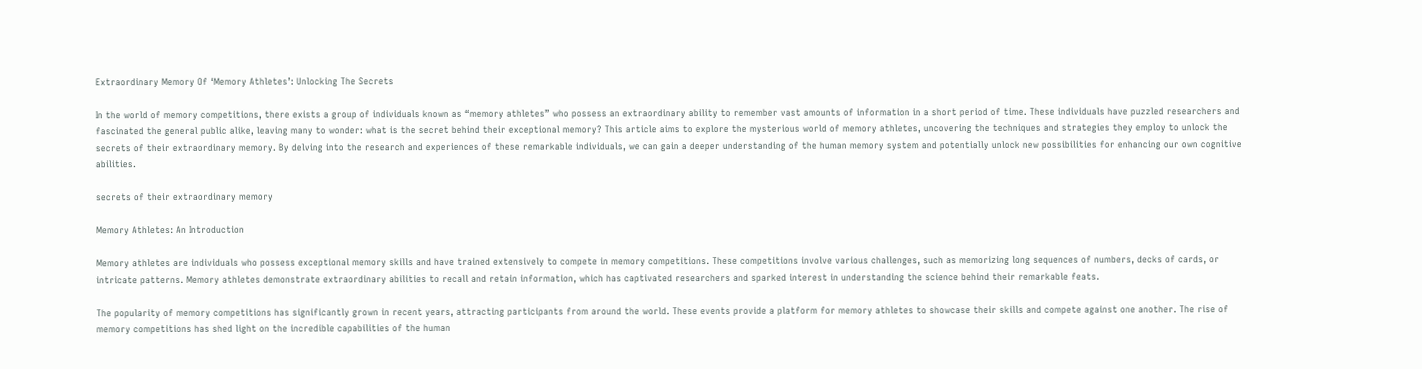Extraordinary Memory Of ‘Memory Athletes’: Unlocking The Secrets

In the world of memory competitions, there exists a group of individuals known as “memory athletes” who possess an extraordinary ability to remember vast amounts of information in a short period of time. These individuals have puzzled researchers and fascinated the general public alike, leaving many to wonder: what is the secret behind their exceptional memory? This article aims to explore the mysterious world of memory athletes, uncovering the techniques and strategies they employ to unlock the secrets of their extraordinary memory. By delving into the research and experiences of these remarkable individuals, we can gain a deeper understanding of the human memory system and potentially unlock new possibilities for enhancing our own cognitive abilities.

secrets of their extraordinary memory

Memory Athletes: An Introduction

Memory athletes are individuals who possess exceptional memory skills and have trained extensively to compete in memory competitions. These competitions involve various challenges, such as memorizing long sequences of numbers, decks of cards, or intricate patterns. Memory athletes demonstrate extraordinary abilities to recall and retain information, which has captivated researchers and sparked interest in understanding the science behind their remarkable feats.

The popularity of memory competitions has significantly grown in recent years, attracting participants from around the world. These events provide a platform for memory athletes to showcase their skills and compete against one another. The rise of memory competitions has shed light on the incredible capabilities of the human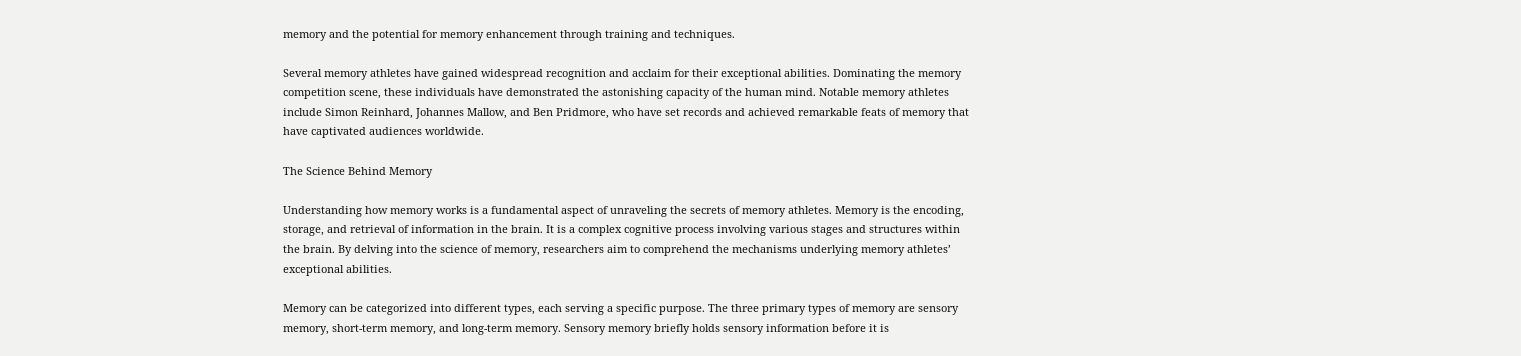memory and the potential for memory enhancement through training and techniques.

Several memory athletes have gained widespread recognition and acclaim for their exceptional abilities. Dominating the memory competition scene, these individuals have demonstrated the astonishing capacity of the human mind. Notable memory athletes include Simon Reinhard, Johannes Mallow, and Ben Pridmore, who have set records and achieved remarkable feats of memory that have captivated audiences worldwide.

The Science Behind Memory

Understanding how memory works is a fundamental aspect of unraveling the secrets of memory athletes. Memory is the encoding, storage, and retrieval of information in the brain. It is a complex cognitive process involving various stages and structures within the brain. By delving into the science of memory, researchers aim to comprehend the mechanisms underlying memory athletes’ exceptional abilities.

Memory can be categorized into different types, each serving a specific purpose. The three primary types of memory are sensory memory, short-term memory, and long-term memory. Sensory memory briefly holds sensory information before it is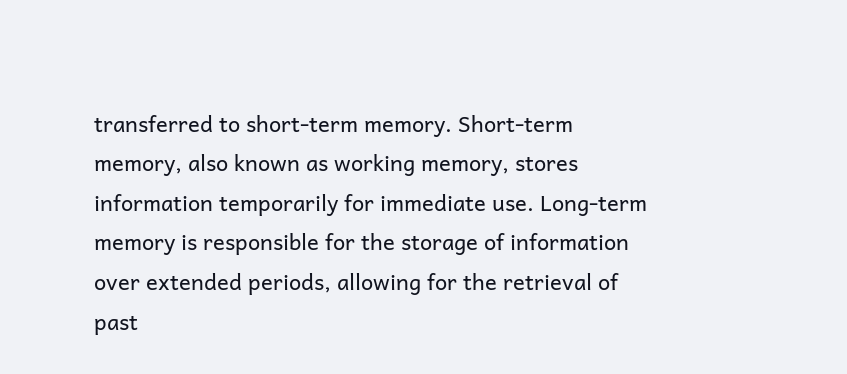transferred to short-term memory. Short-term memory, also known as working memory, stores information temporarily for immediate use. Long-term memory is responsible for the storage of information over extended periods, allowing for the retrieval of past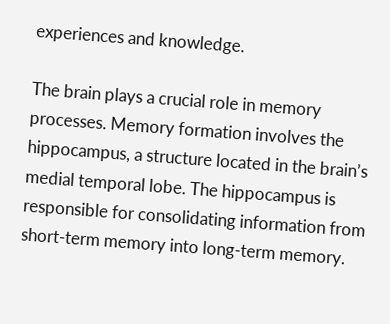experiences and knowledge.

The brain plays a crucial role in memory processes. Memory formation involves the hippocampus, a structure located in the brain’s medial temporal lobe. The hippocampus is responsible for consolidating information from short-term memory into long-term memory.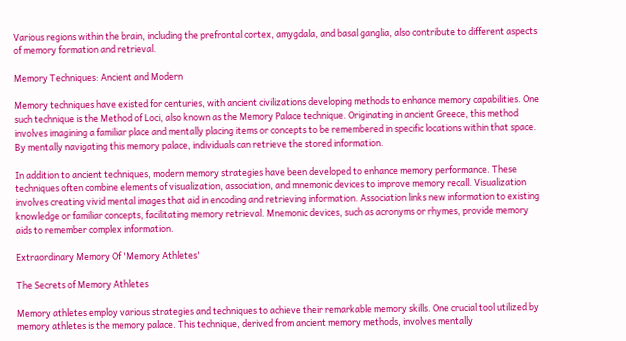Various regions within the brain, including the prefrontal cortex, amygdala, and basal ganglia, also contribute to different aspects of memory formation and retrieval.

Memory Techniques: Ancient and Modern

Memory techniques have existed for centuries, with ancient civilizations developing methods to enhance memory capabilities. One such technique is the Method of Loci, also known as the Memory Palace technique. Originating in ancient Greece, this method involves imagining a familiar place and mentally placing items or concepts to be remembered in specific locations within that space. By mentally navigating this memory palace, individuals can retrieve the stored information.

In addition to ancient techniques, modern memory strategies have been developed to enhance memory performance. These techniques often combine elements of visualization, association, and mnemonic devices to improve memory recall. Visualization involves creating vivid mental images that aid in encoding and retrieving information. Association links new information to existing knowledge or familiar concepts, facilitating memory retrieval. Mnemonic devices, such as acronyms or rhymes, provide memory aids to remember complex information.

Extraordinary Memory Of 'Memory Athletes'

The Secrets of Memory Athletes

Memory athletes employ various strategies and techniques to achieve their remarkable memory skills. One crucial tool utilized by memory athletes is the memory palace. This technique, derived from ancient memory methods, involves mentally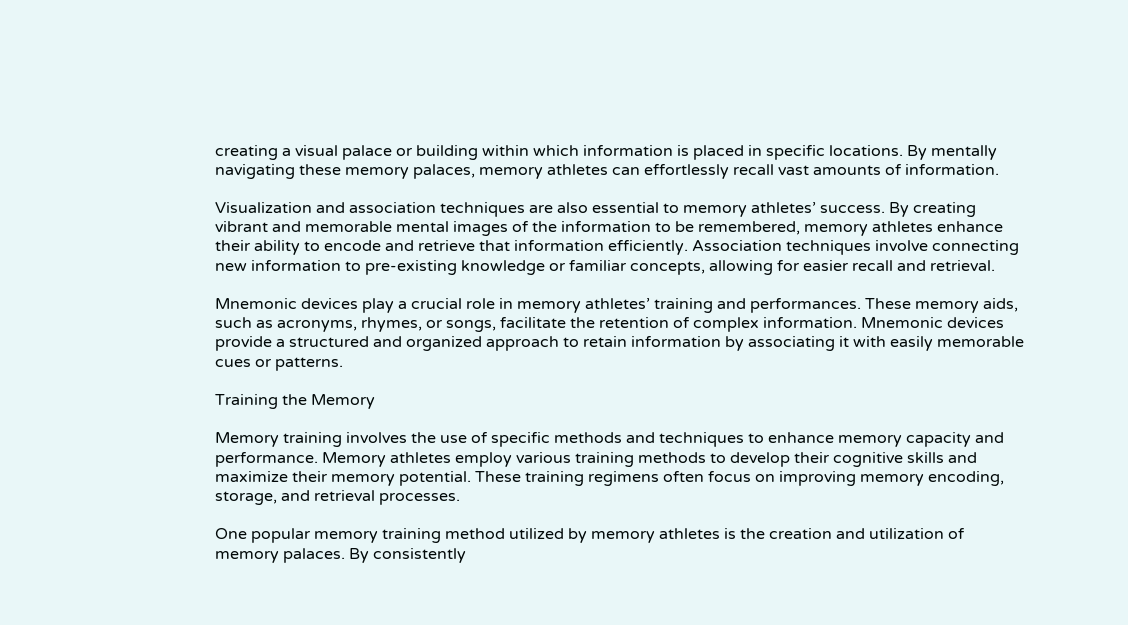creating a visual palace or building within which information is placed in specific locations. By mentally navigating these memory palaces, memory athletes can effortlessly recall vast amounts of information.

Visualization and association techniques are also essential to memory athletes’ success. By creating vibrant and memorable mental images of the information to be remembered, memory athletes enhance their ability to encode and retrieve that information efficiently. Association techniques involve connecting new information to pre-existing knowledge or familiar concepts, allowing for easier recall and retrieval.

Mnemonic devices play a crucial role in memory athletes’ training and performances. These memory aids, such as acronyms, rhymes, or songs, facilitate the retention of complex information. Mnemonic devices provide a structured and organized approach to retain information by associating it with easily memorable cues or patterns.

Training the Memory

Memory training involves the use of specific methods and techniques to enhance memory capacity and performance. Memory athletes employ various training methods to develop their cognitive skills and maximize their memory potential. These training regimens often focus on improving memory encoding, storage, and retrieval processes.

One popular memory training method utilized by memory athletes is the creation and utilization of memory palaces. By consistently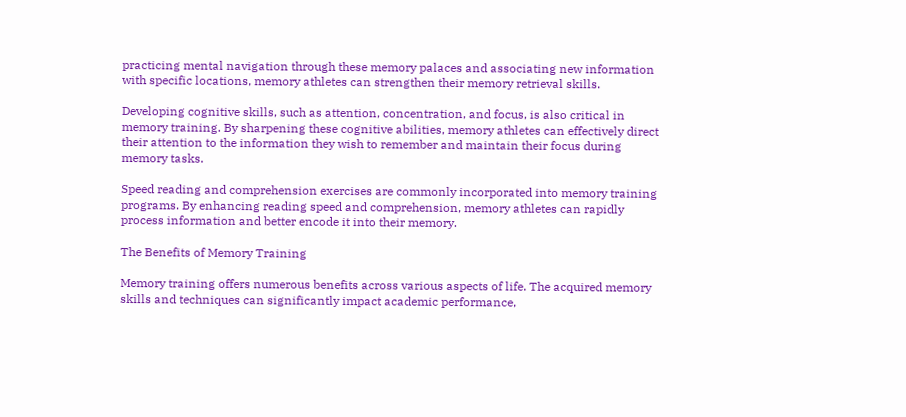practicing mental navigation through these memory palaces and associating new information with specific locations, memory athletes can strengthen their memory retrieval skills.

Developing cognitive skills, such as attention, concentration, and focus, is also critical in memory training. By sharpening these cognitive abilities, memory athletes can effectively direct their attention to the information they wish to remember and maintain their focus during memory tasks.

Speed reading and comprehension exercises are commonly incorporated into memory training programs. By enhancing reading speed and comprehension, memory athletes can rapidly process information and better encode it into their memory.

The Benefits of Memory Training

Memory training offers numerous benefits across various aspects of life. The acquired memory skills and techniques can significantly impact academic performance,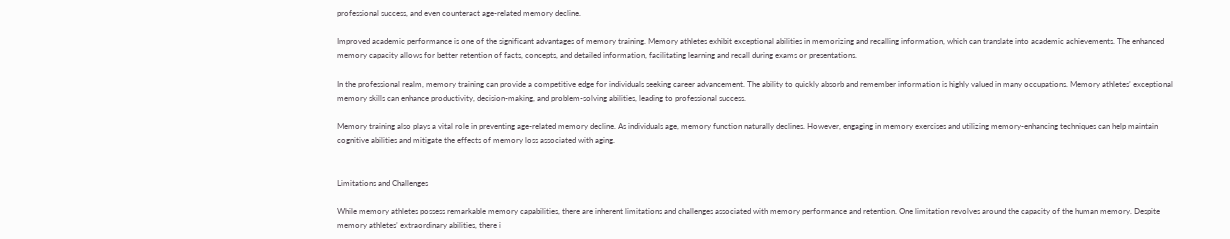professional success, and even counteract age-related memory decline.

Improved academic performance is one of the significant advantages of memory training. Memory athletes exhibit exceptional abilities in memorizing and recalling information, which can translate into academic achievements. The enhanced memory capacity allows for better retention of facts, concepts, and detailed information, facilitating learning and recall during exams or presentations.

In the professional realm, memory training can provide a competitive edge for individuals seeking career advancement. The ability to quickly absorb and remember information is highly valued in many occupations. Memory athletes’ exceptional memory skills can enhance productivity, decision-making, and problem-solving abilities, leading to professional success.

Memory training also plays a vital role in preventing age-related memory decline. As individuals age, memory function naturally declines. However, engaging in memory exercises and utilizing memory-enhancing techniques can help maintain cognitive abilities and mitigate the effects of memory loss associated with aging.


Limitations and Challenges

While memory athletes possess remarkable memory capabilities, there are inherent limitations and challenges associated with memory performance and retention. One limitation revolves around the capacity of the human memory. Despite memory athletes’ extraordinary abilities, there i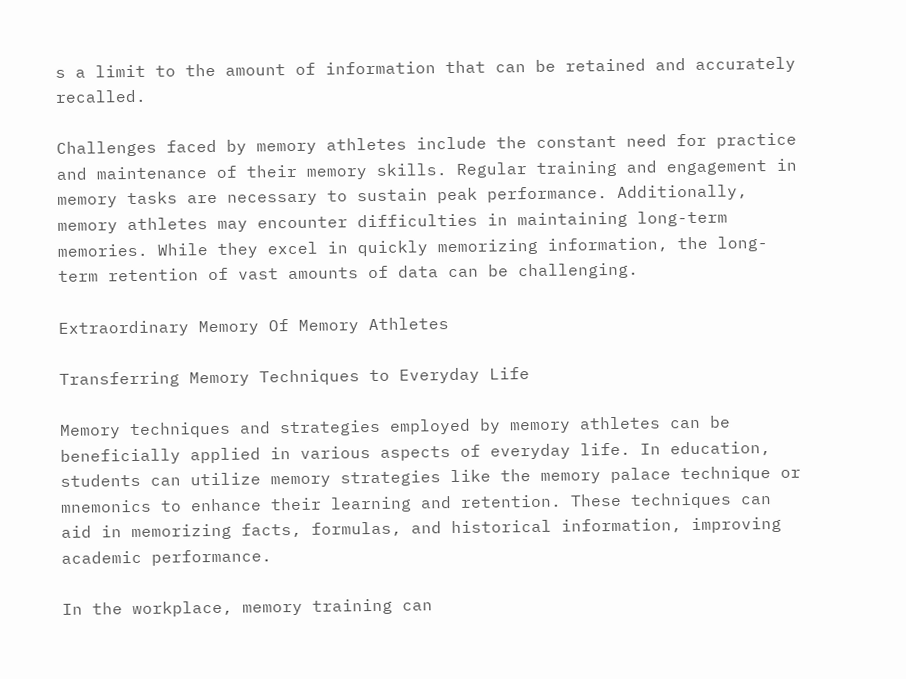s a limit to the amount of information that can be retained and accurately recalled.

Challenges faced by memory athletes include the constant need for practice and maintenance of their memory skills. Regular training and engagement in memory tasks are necessary to sustain peak performance. Additionally, memory athletes may encounter difficulties in maintaining long-term memories. While they excel in quickly memorizing information, the long-term retention of vast amounts of data can be challenging.

Extraordinary Memory Of Memory Athletes

Transferring Memory Techniques to Everyday Life

Memory techniques and strategies employed by memory athletes can be beneficially applied in various aspects of everyday life. In education, students can utilize memory strategies like the memory palace technique or mnemonics to enhance their learning and retention. These techniques can aid in memorizing facts, formulas, and historical information, improving academic performance.

In the workplace, memory training can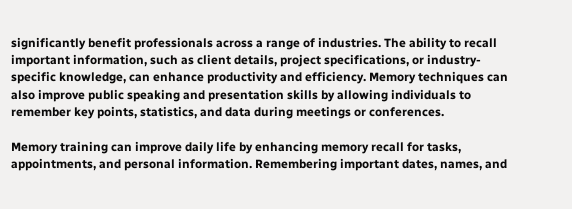significantly benefit professionals across a range of industries. The ability to recall important information, such as client details, project specifications, or industry-specific knowledge, can enhance productivity and efficiency. Memory techniques can also improve public speaking and presentation skills by allowing individuals to remember key points, statistics, and data during meetings or conferences.

Memory training can improve daily life by enhancing memory recall for tasks, appointments, and personal information. Remembering important dates, names, and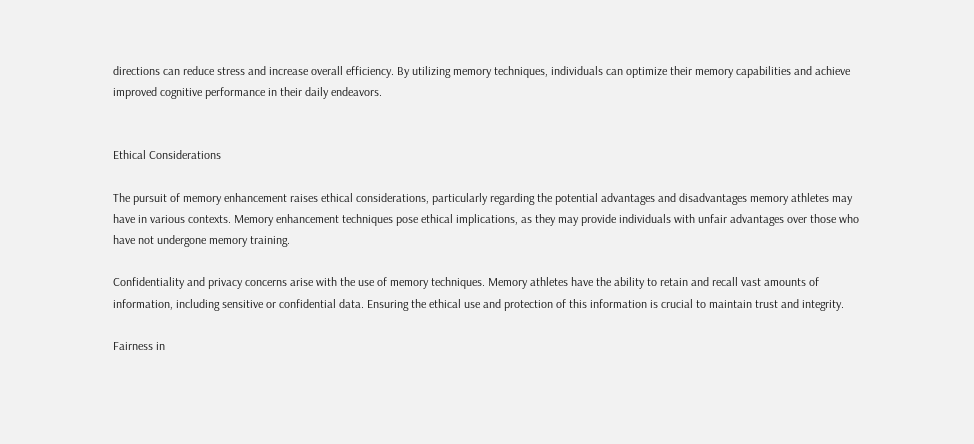directions can reduce stress and increase overall efficiency. By utilizing memory techniques, individuals can optimize their memory capabilities and achieve improved cognitive performance in their daily endeavors.


Ethical Considerations

The pursuit of memory enhancement raises ethical considerations, particularly regarding the potential advantages and disadvantages memory athletes may have in various contexts. Memory enhancement techniques pose ethical implications, as they may provide individuals with unfair advantages over those who have not undergone memory training.

Confidentiality and privacy concerns arise with the use of memory techniques. Memory athletes have the ability to retain and recall vast amounts of information, including sensitive or confidential data. Ensuring the ethical use and protection of this information is crucial to maintain trust and integrity.

Fairness in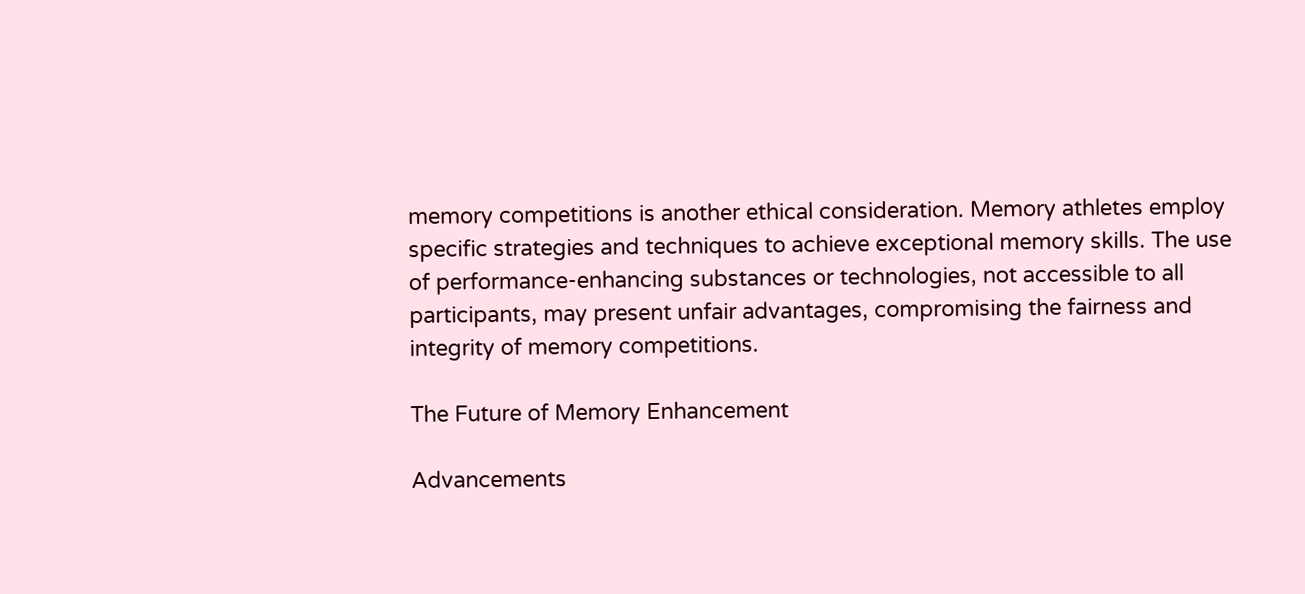memory competitions is another ethical consideration. Memory athletes employ specific strategies and techniques to achieve exceptional memory skills. The use of performance-enhancing substances or technologies, not accessible to all participants, may present unfair advantages, compromising the fairness and integrity of memory competitions.

The Future of Memory Enhancement

Advancements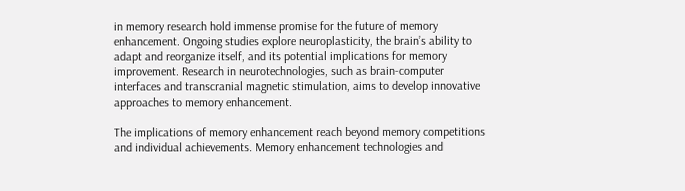in memory research hold immense promise for the future of memory enhancement. Ongoing studies explore neuroplasticity, the brain’s ability to adapt and reorganize itself, and its potential implications for memory improvement. Research in neurotechnologies, such as brain-computer interfaces and transcranial magnetic stimulation, aims to develop innovative approaches to memory enhancement.

The implications of memory enhancement reach beyond memory competitions and individual achievements. Memory enhancement technologies and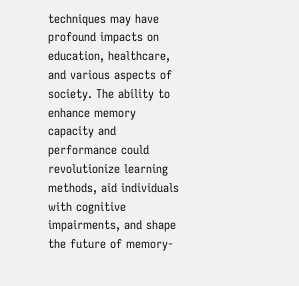techniques may have profound impacts on education, healthcare, and various aspects of society. The ability to enhance memory capacity and performance could revolutionize learning methods, aid individuals with cognitive impairments, and shape the future of memory-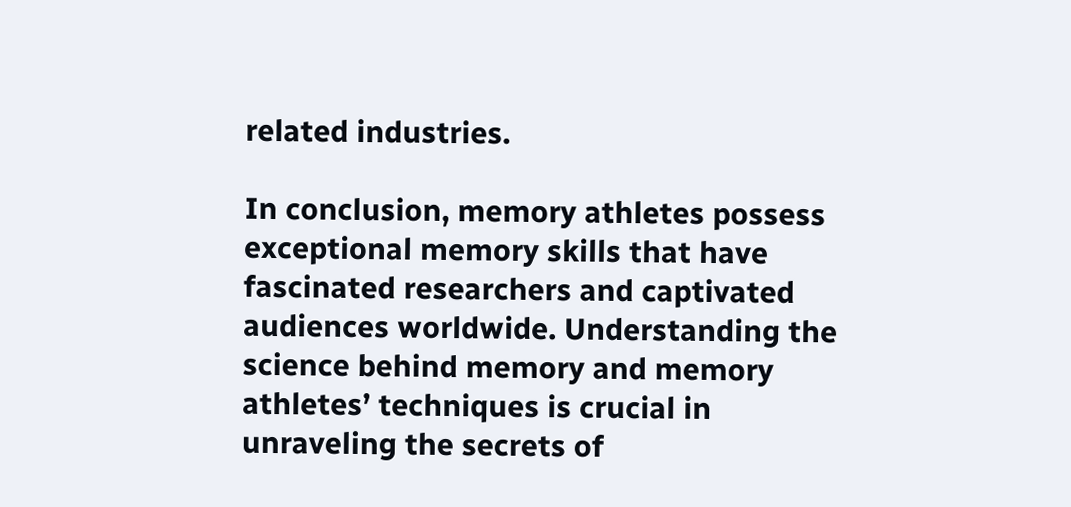related industries.

In conclusion, memory athletes possess exceptional memory skills that have fascinated researchers and captivated audiences worldwide. Understanding the science behind memory and memory athletes’ techniques is crucial in unraveling the secrets of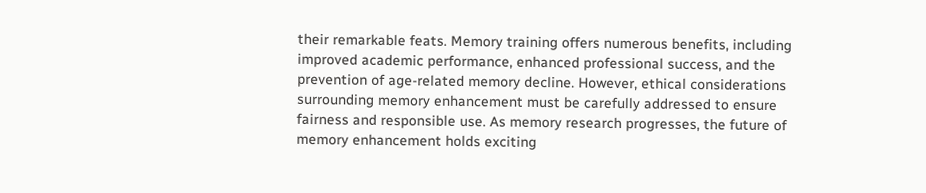their remarkable feats. Memory training offers numerous benefits, including improved academic performance, enhanced professional success, and the prevention of age-related memory decline. However, ethical considerations surrounding memory enhancement must be carefully addressed to ensure fairness and responsible use. As memory research progresses, the future of memory enhancement holds exciting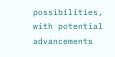possibilities, with potential advancements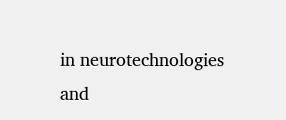in neurotechnologies and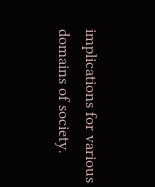implications for various domains of society.